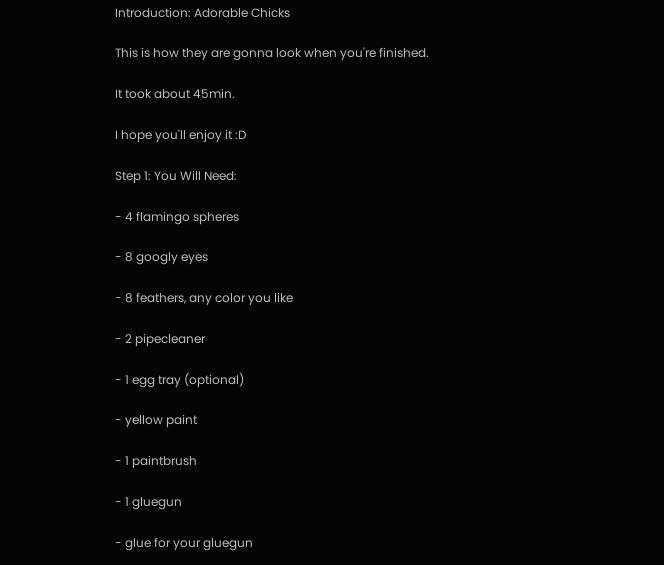Introduction: Adorable Chicks

This is how they are gonna look when you're finished.

It took about 45min.

I hope you'll enjoy it :D

Step 1: You Will Need:

- 4 flamingo spheres

- 8 googly eyes

- 8 feathers, any color you like

- 2 pipecleaner

- 1 egg tray (optional)

- yellow paint

- 1 paintbrush

- 1 gluegun

- glue for your gluegun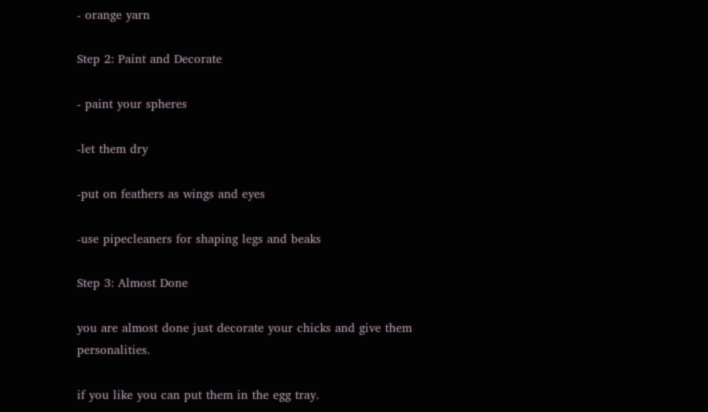- orange yarn

Step 2: Paint and Decorate

- paint your spheres

-let them dry

-put on feathers as wings and eyes

-use pipecleaners for shaping legs and beaks

Step 3: Almost Done

you are almost done just decorate your chicks and give them personalities.

if you like you can put them in the egg tray.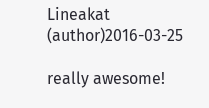Lineakat (author)2016-03-25

really awesome!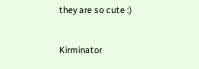they are so cute :)

Kirminator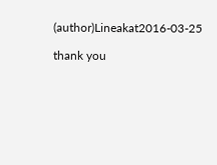(author)Lineakat2016-03-25

thank you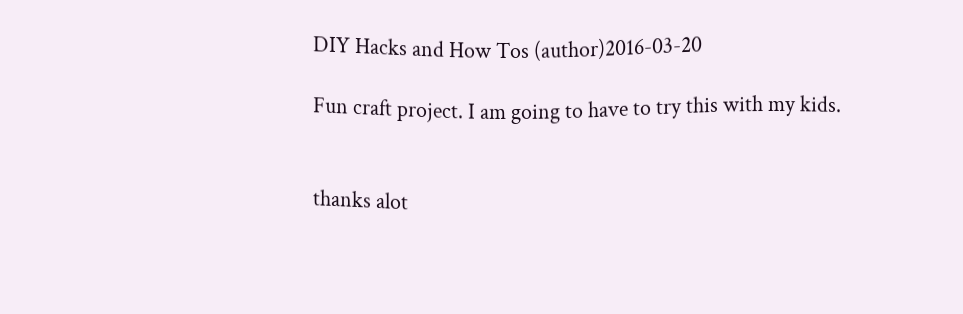DIY Hacks and How Tos (author)2016-03-20

Fun craft project. I am going to have to try this with my kids.


thanks alot